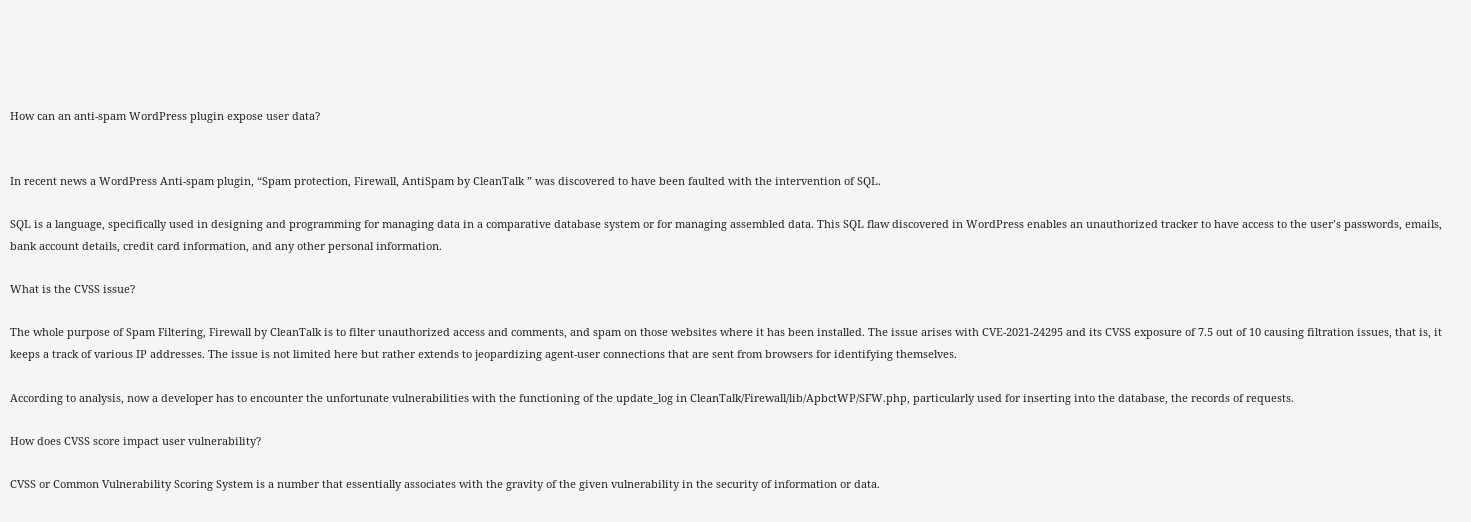How can an anti-spam WordPress plugin expose user data?


In recent news a WordPress Anti-spam plugin, “Spam protection, Firewall, AntiSpam by CleanTalk ” was discovered to have been faulted with the intervention of SQL.

SQL is a language, specifically used in designing and programming for managing data in a comparative database system or for managing assembled data. This SQL flaw discovered in WordPress enables an unauthorized tracker to have access to the user’s passwords, emails, bank account details, credit card information, and any other personal information.

What is the CVSS issue?

The whole purpose of Spam Filtering, Firewall by CleanTalk is to filter unauthorized access and comments, and spam on those websites where it has been installed. The issue arises with CVE-2021-24295 and its CVSS exposure of 7.5 out of 10 causing filtration issues, that is, it keeps a track of various IP addresses. The issue is not limited here but rather extends to jeopardizing agent-user connections that are sent from browsers for identifying themselves.

According to analysis, now a developer has to encounter the unfortunate vulnerabilities with the functioning of the update_log in CleanTalk/Firewall/lib/ApbctWP/SFW.php, particularly used for inserting into the database, the records of requests.

How does CVSS score impact user vulnerability?

CVSS or Common Vulnerability Scoring System is a number that essentially associates with the gravity of the given vulnerability in the security of information or data.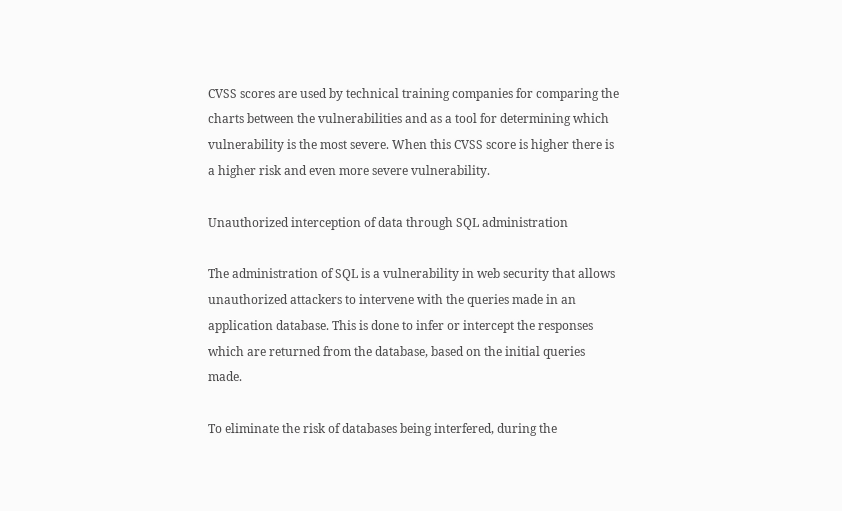CVSS scores are used by technical training companies for comparing the charts between the vulnerabilities and as a tool for determining which vulnerability is the most severe. When this CVSS score is higher there is a higher risk and even more severe vulnerability.

Unauthorized interception of data through SQL administration

The administration of SQL is a vulnerability in web security that allows unauthorized attackers to intervene with the queries made in an application database. This is done to infer or intercept the responses which are returned from the database, based on the initial queries made.

To eliminate the risk of databases being interfered, during the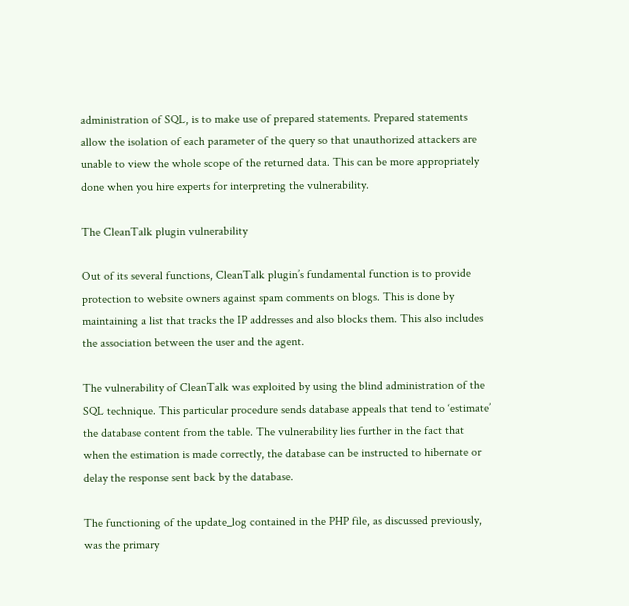administration of SQL, is to make use of prepared statements. Prepared statements allow the isolation of each parameter of the query so that unauthorized attackers are unable to view the whole scope of the returned data. This can be more appropriately done when you hire experts for interpreting the vulnerability.

The CleanTalk plugin vulnerability

Out of its several functions, CleanTalk plugin’s fundamental function is to provide protection to website owners against spam comments on blogs. This is done by maintaining a list that tracks the IP addresses and also blocks them. This also includes the association between the user and the agent.

The vulnerability of CleanTalk was exploited by using the blind administration of the SQL technique. This particular procedure sends database appeals that tend to ‘estimate’ the database content from the table. The vulnerability lies further in the fact that when the estimation is made correctly, the database can be instructed to hibernate or delay the response sent back by the database.

The functioning of the update_log contained in the PHP file, as discussed previously, was the primary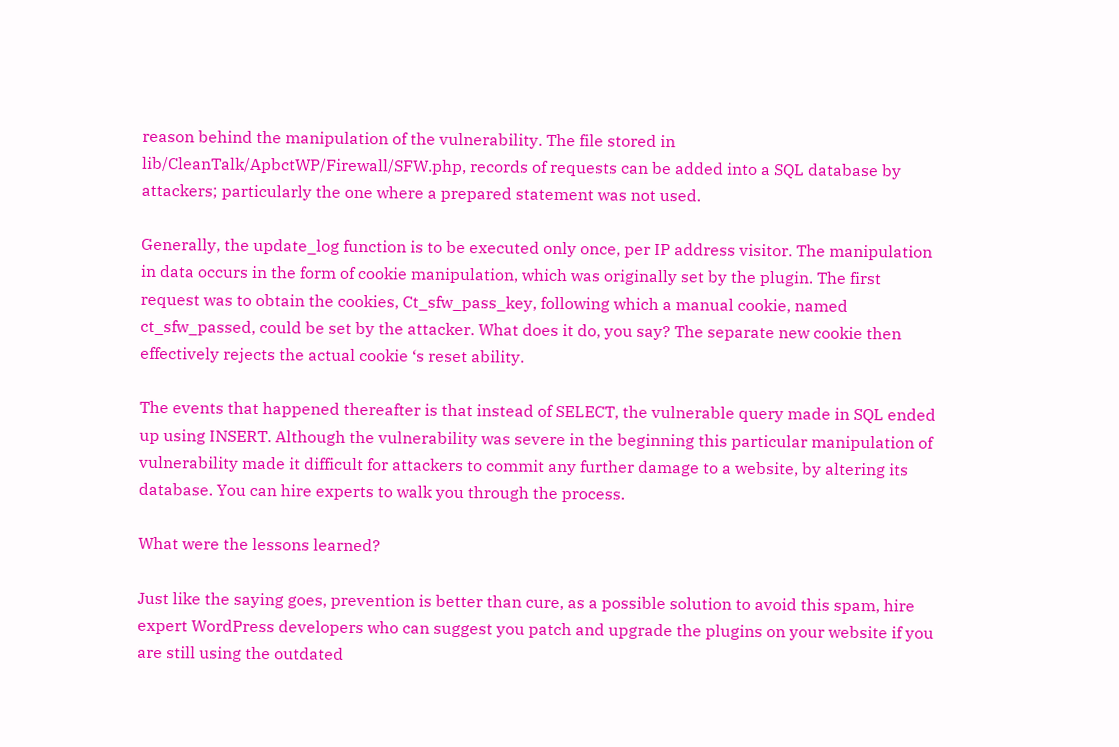reason behind the manipulation of the vulnerability. The file stored in lib/CleanTalk/ApbctWP/Firewall/SFW.php, records of requests can be added into a SQL database by attackers; particularly the one where a prepared statement was not used.

Generally, the update_log function is to be executed only once, per IP address visitor. The manipulation in data occurs in the form of cookie manipulation, which was originally set by the plugin. The first request was to obtain the cookies, Ct_sfw_pass_key, following which a manual cookie, named ct_sfw_passed, could be set by the attacker. What does it do, you say? The separate new cookie then effectively rejects the actual cookie ‘s reset ability.

The events that happened thereafter is that instead of SELECT, the vulnerable query made in SQL ended up using INSERT. Although the vulnerability was severe in the beginning this particular manipulation of vulnerability made it difficult for attackers to commit any further damage to a website, by altering its database. You can hire experts to walk you through the process.

What were the lessons learned?

Just like the saying goes, prevention is better than cure, as a possible solution to avoid this spam, hire expert WordPress developers who can suggest you patch and upgrade the plugins on your website if you are still using the outdated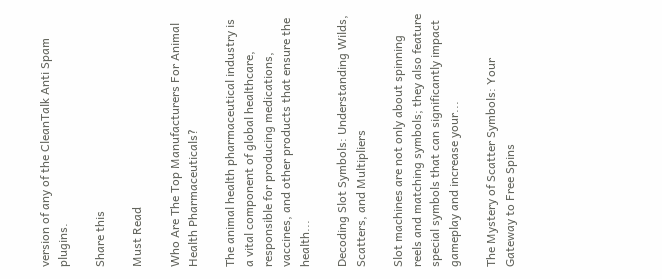version of any of the CleanTalk Anti Spam plugins.

Share this

Must Read

Who Are The Top Manufacturers For Animal Health Pharmaceuticals?

The animal health pharmaceutical industry is a vital component of global healthcare, responsible for producing medications, vaccines, and other products that ensure the health...

Decoding Slot Symbols: Understanding Wilds, Scatters, and Multipliers

Slot machines are not only about spinning reels and matching symbols; they also feature special symbols that can significantly impact gameplay and increase your...

The Mystery of Scatter Symbols: Your Gateway to Free Spins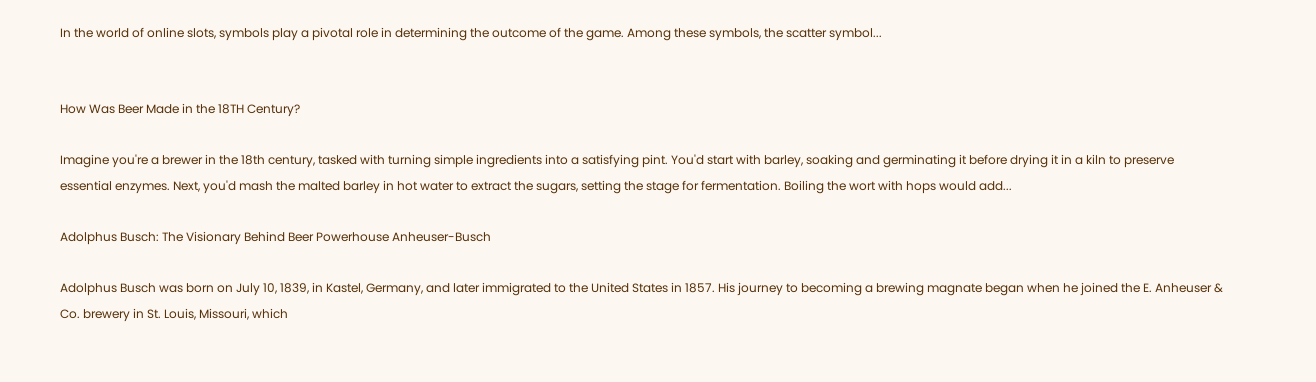In the world of online slots, symbols play a pivotal role in determining the outcome of the game. Among these symbols, the scatter symbol...


How Was Beer Made in the 18TH Century?

Imagine you're a brewer in the 18th century, tasked with turning simple ingredients into a satisfying pint. You'd start with barley, soaking and germinating it before drying it in a kiln to preserve essential enzymes. Next, you'd mash the malted barley in hot water to extract the sugars, setting the stage for fermentation. Boiling the wort with hops would add...

Adolphus Busch: The Visionary Behind Beer Powerhouse Anheuser-Busch

Adolphus Busch was born on July 10, 1839, in Kastel, Germany, and later immigrated to the United States in 1857. His journey to becoming a brewing magnate began when he joined the E. Anheuser & Co. brewery in St. Louis, Missouri, which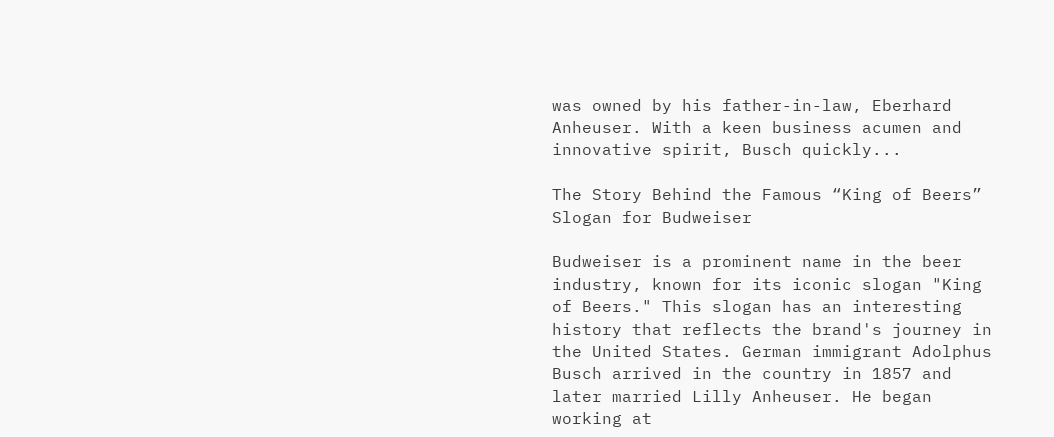was owned by his father-in-law, Eberhard Anheuser. With a keen business acumen and innovative spirit, Busch quickly...

The Story Behind the Famous “King of Beers” Slogan for Budweiser

Budweiser is a prominent name in the beer industry, known for its iconic slogan "King of Beers." This slogan has an interesting history that reflects the brand's journey in the United States. German immigrant Adolphus Busch arrived in the country in 1857 and later married Lilly Anheuser. He began working at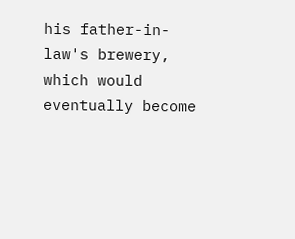his father-in-law's brewery, which would eventually become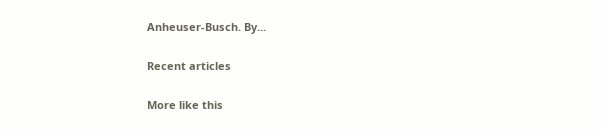Anheuser-Busch. By...

Recent articles

More like this